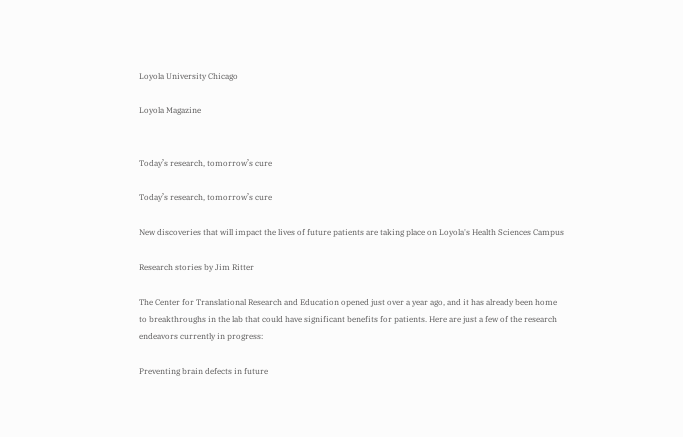Loyola University Chicago

Loyola Magazine


Today’s research, tomorrow’s cure

Today’s research, tomorrow’s cure

New discoveries that will impact the lives of future patients are taking place on Loyola's Health Sciences Campus

Research stories by Jim Ritter

The Center for Translational Research and Education opened just over a year ago, and it has already been home to breakthroughs in the lab that could have significant benefits for patients. Here are just a few of the research endeavors currently in progress:

Preventing brain defects in future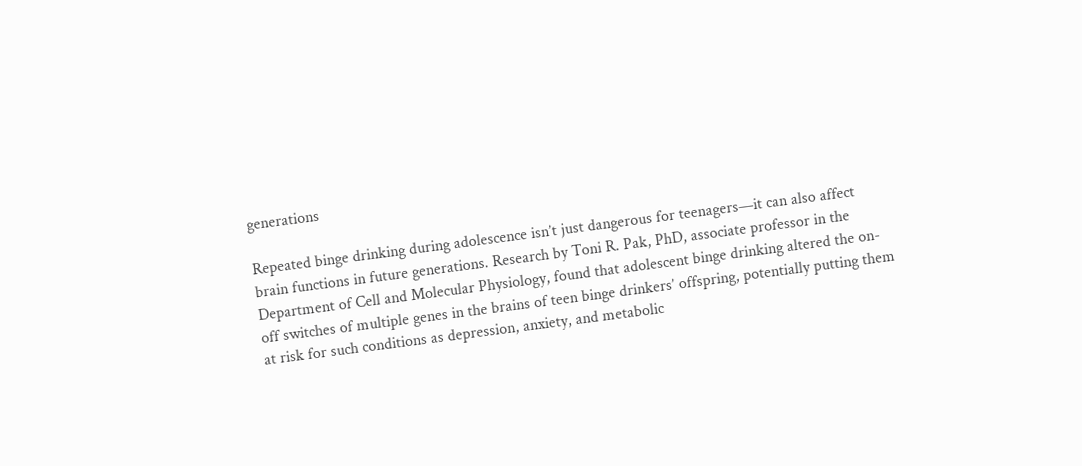generations

Repeated binge drinking during adolescence isn’t just dangerous for teenagers—it can also affect brain functions in future generations. Research by Toni R. Pak, PhD, associate professor in the Department of Cell and Molecular Physiology, found that adolescent binge drinking altered the on-off switches of multiple genes in the brains of teen binge drinkers’ offspring, potentially putting them at risk for such conditions as depression, anxiety, and metabolic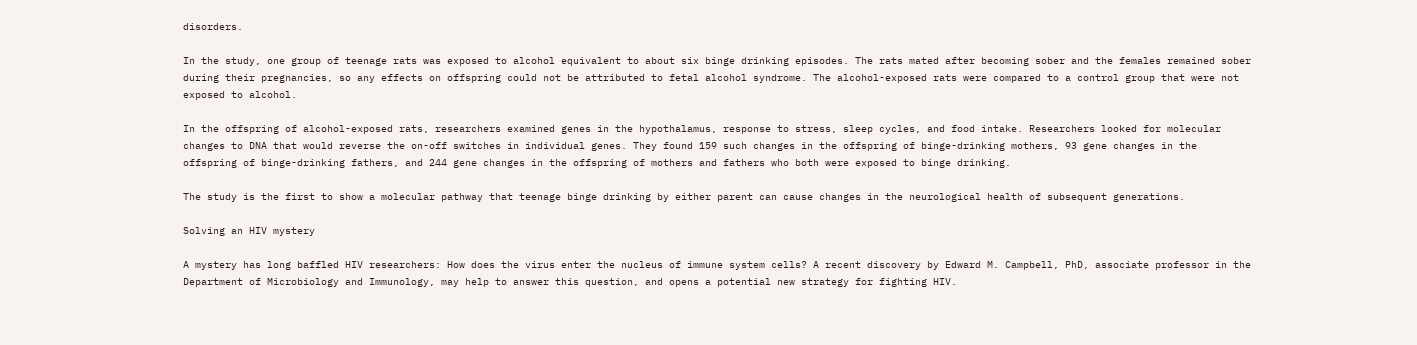disorders.

In the study, one group of teenage rats was exposed to alcohol equivalent to about six binge drinking episodes. The rats mated after becoming sober and the females remained sober during their pregnancies, so any effects on offspring could not be attributed to fetal alcohol syndrome. The alcohol-exposed rats were compared to a control group that were not exposed to alcohol.

In the offspring of alcohol-exposed rats, researchers examined genes in the hypothalamus, response to stress, sleep cycles, and food intake. Researchers looked for molecular changes to DNA that would reverse the on-off switches in individual genes. They found 159 such changes in the offspring of binge-drinking mothers, 93 gene changes in the offspring of binge-drinking fathers, and 244 gene changes in the offspring of mothers and fathers who both were exposed to binge drinking.

The study is the first to show a molecular pathway that teenage binge drinking by either parent can cause changes in the neurological health of subsequent generations.

Solving an HIV mystery

A mystery has long baffled HIV researchers: How does the virus enter the nucleus of immune system cells? A recent discovery by Edward M. Campbell, PhD, associate professor in the Department of Microbiology and Immunology, may help to answer this question, and opens a potential new strategy for fighting HIV.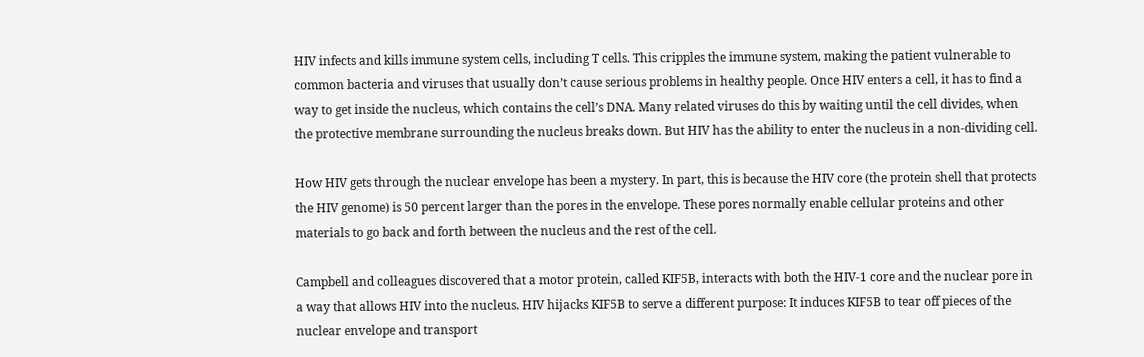HIV infects and kills immune system cells, including T cells. This cripples the immune system, making the patient vulnerable to common bacteria and viruses that usually don’t cause serious problems in healthy people. Once HIV enters a cell, it has to find a way to get inside the nucleus, which contains the cell’s DNA. Many related viruses do this by waiting until the cell divides, when the protective membrane surrounding the nucleus breaks down. But HIV has the ability to enter the nucleus in a non-dividing cell.

How HIV gets through the nuclear envelope has been a mystery. In part, this is because the HIV core (the protein shell that protects the HIV genome) is 50 percent larger than the pores in the envelope. These pores normally enable cellular proteins and other materials to go back and forth between the nucleus and the rest of the cell.

Campbell and colleagues discovered that a motor protein, called KIF5B, interacts with both the HIV-1 core and the nuclear pore in a way that allows HIV into the nucleus. HIV hijacks KIF5B to serve a different purpose: It induces KIF5B to tear off pieces of the nuclear envelope and transport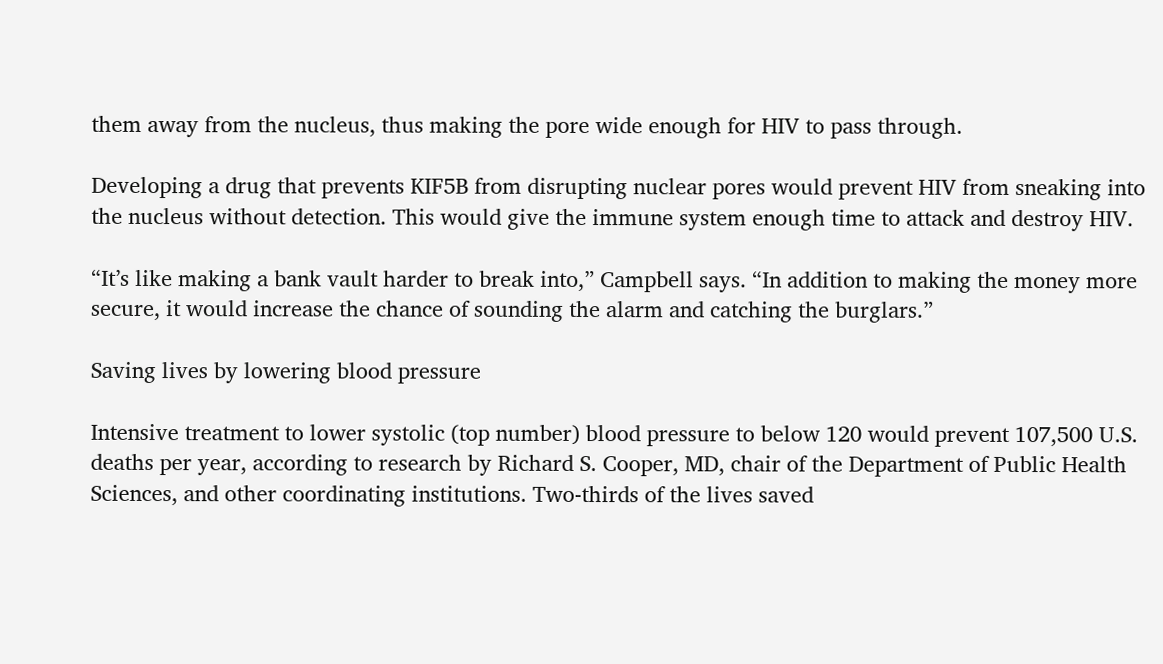them away from the nucleus, thus making the pore wide enough for HIV to pass through.

Developing a drug that prevents KIF5B from disrupting nuclear pores would prevent HIV from sneaking into the nucleus without detection. This would give the immune system enough time to attack and destroy HIV.

“It’s like making a bank vault harder to break into,” Campbell says. “In addition to making the money more secure, it would increase the chance of sounding the alarm and catching the burglars.”

Saving lives by lowering blood pressure

Intensive treatment to lower systolic (top number) blood pressure to below 120 would prevent 107,500 U.S. deaths per year, according to research by Richard S. Cooper, MD, chair of the Department of Public Health Sciences, and other coordinating institutions. Two-thirds of the lives saved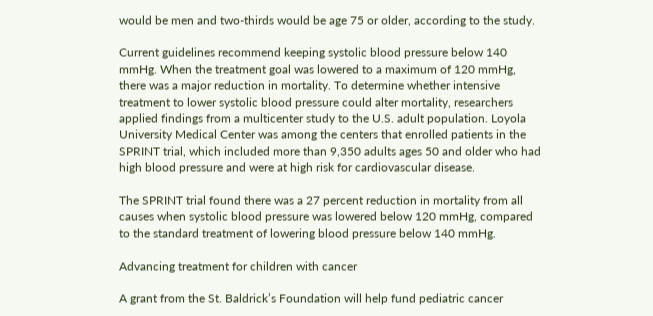would be men and two-thirds would be age 75 or older, according to the study.

Current guidelines recommend keeping systolic blood pressure below 140 mmHg. When the treatment goal was lowered to a maximum of 120 mmHg, there was a major reduction in mortality. To determine whether intensive treatment to lower systolic blood pressure could alter mortality, researchers applied findings from a multicenter study to the U.S. adult population. Loyola University Medical Center was among the centers that enrolled patients in the SPRINT trial, which included more than 9,350 adults ages 50 and older who had high blood pressure and were at high risk for cardiovascular disease.

The SPRINT trial found there was a 27 percent reduction in mortality from all causes when systolic blood pressure was lowered below 120 mmHg, compared to the standard treatment of lowering blood pressure below 140 mmHg.

Advancing treatment for children with cancer

A grant from the St. Baldrick’s Foundation will help fund pediatric cancer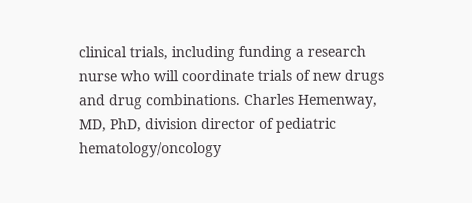clinical trials, including funding a research nurse who will coordinate trials of new drugs and drug combinations. Charles Hemenway, MD, PhD, division director of pediatric hematology/oncology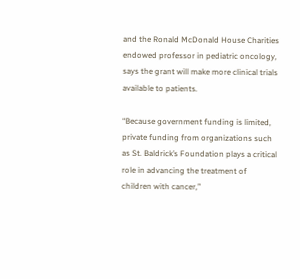and the Ronald McDonald House Charities endowed professor in pediatric oncology, says the grant will make more clinical trials available to patients.

“Because government funding is limited, private funding from organizations such as St. Baldrick’s Foundation plays a critical role in advancing the treatment of children with cancer,”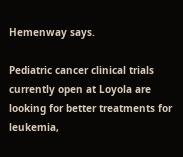Hemenway says.

Pediatric cancer clinical trials currently open at Loyola are looking for better treatments for leukemia,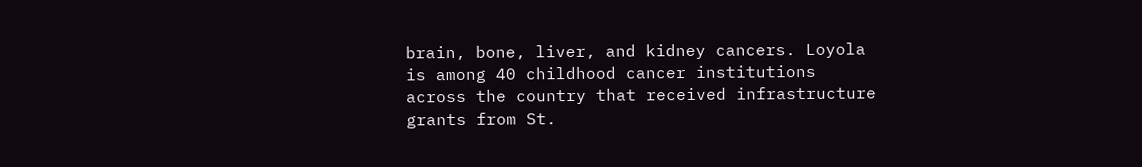brain, bone, liver, and kidney cancers. Loyola is among 40 childhood cancer institutions across the country that received infrastructure grants from St.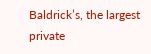Baldrick’s, the largest private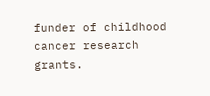funder of childhood cancer research grants.